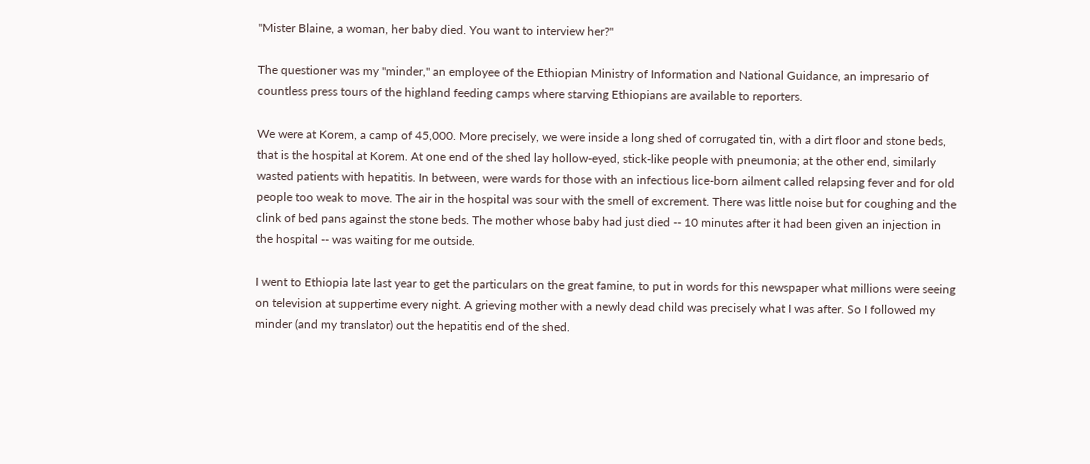"Mister Blaine, a woman, her baby died. You want to interview her?"

The questioner was my "minder," an employee of the Ethiopian Ministry of Information and National Guidance, an impresario of countless press tours of the highland feeding camps where starving Ethiopians are available to reporters.

We were at Korem, a camp of 45,000. More precisely, we were inside a long shed of corrugated tin, with a dirt floor and stone beds, that is the hospital at Korem. At one end of the shed lay hollow-eyed, stick-like people with pneumonia; at the other end, similarly wasted patients with hepatitis. In between, were wards for those with an infectious lice-born ailment called relapsing fever and for old people too weak to move. The air in the hospital was sour with the smell of excrement. There was little noise but for coughing and the clink of bed pans against the stone beds. The mother whose baby had just died -- 10 minutes after it had been given an injection in the hospital -- was waiting for me outside.

I went to Ethiopia late last year to get the particulars on the great famine, to put in words for this newspaper what millions were seeing on television at suppertime every night. A grieving mother with a newly dead child was precisely what I was after. So I followed my minder (and my translator) out the hepatitis end of the shed.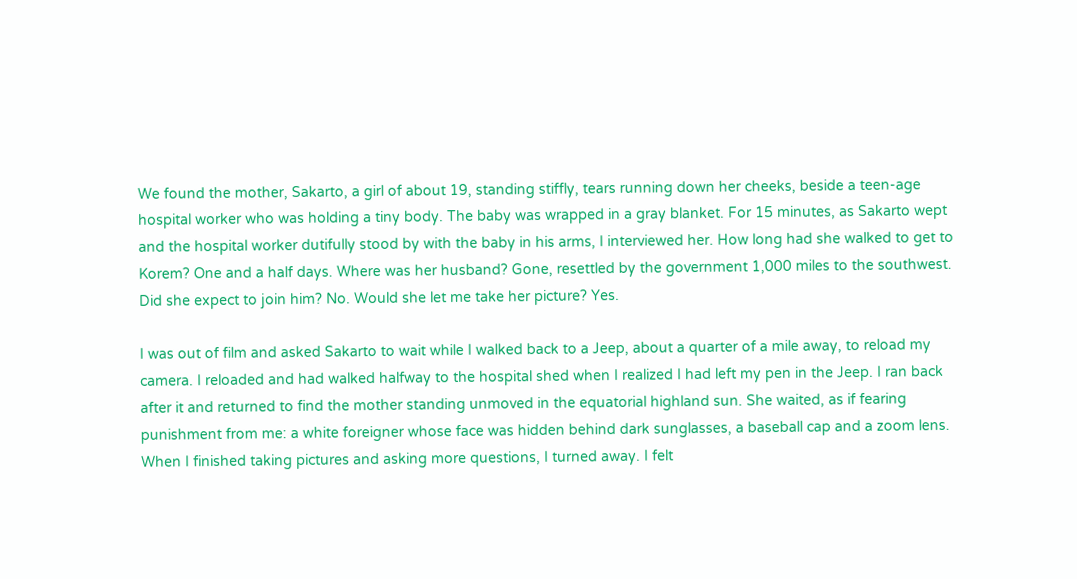We found the mother, Sakarto, a girl of about 19, standing stiffly, tears running down her cheeks, beside a teen-age hospital worker who was holding a tiny body. The baby was wrapped in a gray blanket. For 15 minutes, as Sakarto wept and the hospital worker dutifully stood by with the baby in his arms, I interviewed her. How long had she walked to get to Korem? One and a half days. Where was her husband? Gone, resettled by the government 1,000 miles to the southwest. Did she expect to join him? No. Would she let me take her picture? Yes.

I was out of film and asked Sakarto to wait while I walked back to a Jeep, about a quarter of a mile away, to reload my camera. I reloaded and had walked halfway to the hospital shed when I realized I had left my pen in the Jeep. I ran back after it and returned to find the mother standing unmoved in the equatorial highland sun. She waited, as if fearing punishment from me: a white foreigner whose face was hidden behind dark sunglasses, a baseball cap and a zoom lens. When I finished taking pictures and asking more questions, I turned away. I felt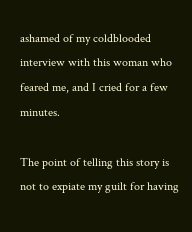ashamed of my coldblooded interview with this woman who feared me, and I cried for a few minutes.

The point of telling this story is not to expiate my guilt for having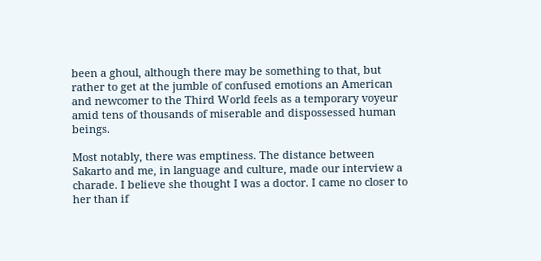been a ghoul, although there may be something to that, but rather to get at the jumble of confused emotions an American and newcomer to the Third World feels as a temporary voyeur amid tens of thousands of miserable and dispossessed human beings.

Most notably, there was emptiness. The distance between Sakarto and me, in language and culture, made our interview a charade. I believe she thought I was a doctor. I came no closer to her than if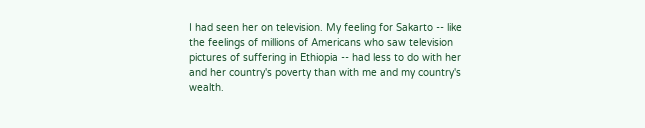I had seen her on television. My feeling for Sakarto -- like the feelings of millions of Americans who saw television pictures of suffering in Ethiopia -- had less to do with her and her country's poverty than with me and my country's wealth.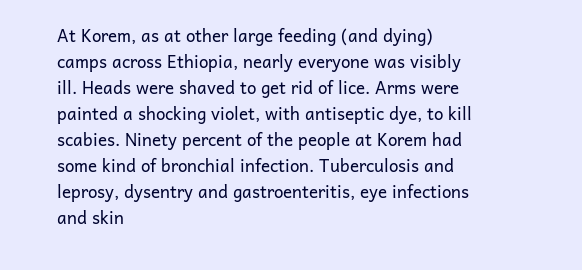At Korem, as at other large feeding (and dying) camps across Ethiopia, nearly everyone was visibly ill. Heads were shaved to get rid of lice. Arms were painted a shocking violet, with antiseptic dye, to kill scabies. Ninety percent of the people at Korem had some kind of bronchial infection. Tuberculosis and leprosy, dysentry and gastroenteritis, eye infections and skin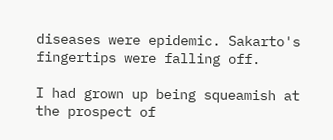diseases were epidemic. Sakarto's fingertips were falling off.

I had grown up being squeamish at the prospect of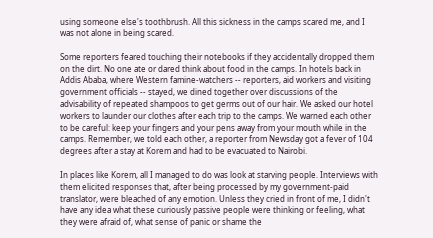using someone else's toothbrush. All this sickness in the camps scared me, and I was not alone in being scared.

Some reporters feared touching their notebooks if they accidentally dropped them on the dirt. No one ate or dared think about food in the camps. In hotels back in Addis Ababa, where Western famine-watchers -- reporters, aid workers and visiting government officials -- stayed, we dined together over discussions of the advisability of repeated shampoos to get germs out of our hair. We asked our hotel workers to launder our clothes after each trip to the camps. We warned each other to be careful: keep your fingers and your pens away from your mouth while in the camps. Remember, we told each other, a reporter from Newsday got a fever of 104 degrees after a stay at Korem and had to be evacuated to Nairobi.

In places like Korem, all I managed to do was look at starving people. Interviews with them elicited responses that, after being processed by my government-paid translator, were bleached of any emotion. Unless they cried in front of me, I didn't have any idea what these curiously passive people were thinking or feeling, what they were afraid of, what sense of panic or shame the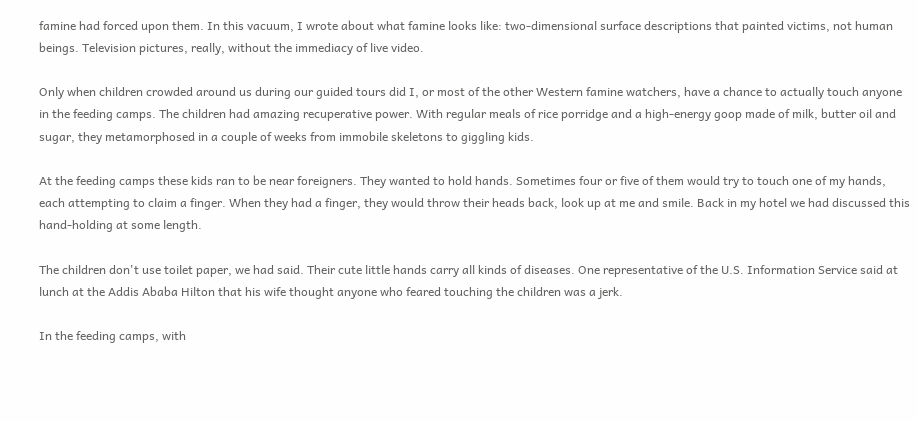famine had forced upon them. In this vacuum, I wrote about what famine looks like: two-dimensional surface descriptions that painted victims, not human beings. Television pictures, really, without the immediacy of live video.

Only when children crowded around us during our guided tours did I, or most of the other Western famine watchers, have a chance to actually touch anyone in the feeding camps. The children had amazing recuperative power. With regular meals of rice porridge and a high-energy goop made of milk, butter oil and sugar, they metamorphosed in a couple of weeks from immobile skeletons to giggling kids.

At the feeding camps these kids ran to be near foreigners. They wanted to hold hands. Sometimes four or five of them would try to touch one of my hands, each attempting to claim a finger. When they had a finger, they would throw their heads back, look up at me and smile. Back in my hotel we had discussed this hand-holding at some length.

The children don't use toilet paper, we had said. Their cute little hands carry all kinds of diseases. One representative of the U.S. Information Service said at lunch at the Addis Ababa Hilton that his wife thought anyone who feared touching the children was a jerk.

In the feeding camps, with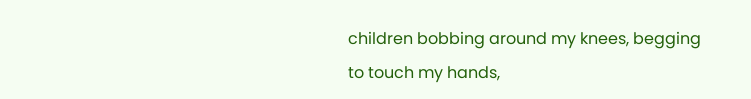children bobbing around my knees, begging to touch my hands,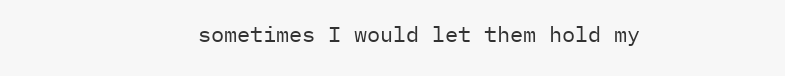sometimes I would let them hold my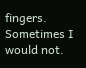fingers. Sometimes I would not.